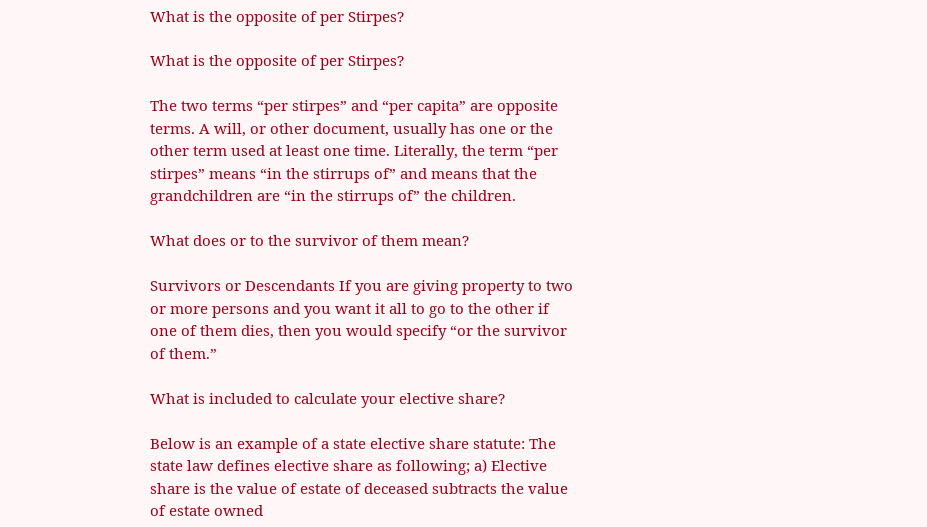What is the opposite of per Stirpes?

What is the opposite of per Stirpes?

The two terms “per stirpes” and “per capita” are opposite terms. A will, or other document, usually has one or the other term used at least one time. Literally, the term “per stirpes” means “in the stirrups of” and means that the grandchildren are “in the stirrups of” the children.

What does or to the survivor of them mean?

Survivors or Descendants If you are giving property to two or more persons and you want it all to go to the other if one of them dies, then you would specify “or the survivor of them.”

What is included to calculate your elective share?

Below is an example of a state elective share statute: The state law defines elective share as following; a) Elective share is the value of estate of deceased subtracts the value of estate owned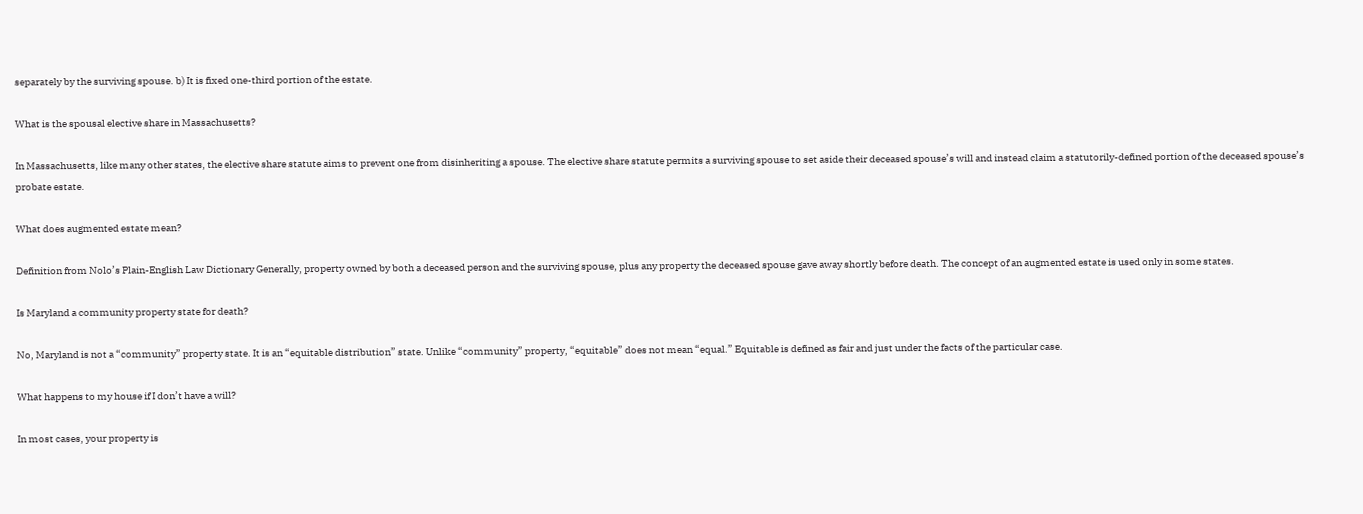separately by the surviving spouse. b) It is fixed one-third portion of the estate.

What is the spousal elective share in Massachusetts?

In Massachusetts, like many other states, the elective share statute aims to prevent one from disinheriting a spouse. The elective share statute permits a surviving spouse to set aside their deceased spouse’s will and instead claim a statutorily-defined portion of the deceased spouse’s probate estate.

What does augmented estate mean?

Definition from Nolo’s Plain-English Law Dictionary Generally, property owned by both a deceased person and the surviving spouse, plus any property the deceased spouse gave away shortly before death. The concept of an augmented estate is used only in some states.

Is Maryland a community property state for death?

No, Maryland is not a “community” property state. It is an “equitable distribution” state. Unlike “community” property, “equitable” does not mean “equal.” Equitable is defined as fair and just under the facts of the particular case.

What happens to my house if I don’t have a will?

In most cases, your property is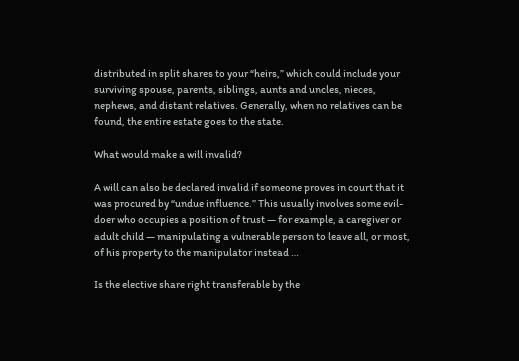distributed in split shares to your “heirs,” which could include your surviving spouse, parents, siblings, aunts and uncles, nieces, nephews, and distant relatives. Generally, when no relatives can be found, the entire estate goes to the state.

What would make a will invalid?

A will can also be declared invalid if someone proves in court that it was procured by “undue influence.” This usually involves some evil-doer who occupies a position of trust — for example, a caregiver or adult child — manipulating a vulnerable person to leave all, or most, of his property to the manipulator instead …

Is the elective share right transferable by the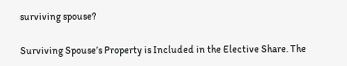surviving spouse?

Surviving Spouse’s Property is Included in the Elective Share. The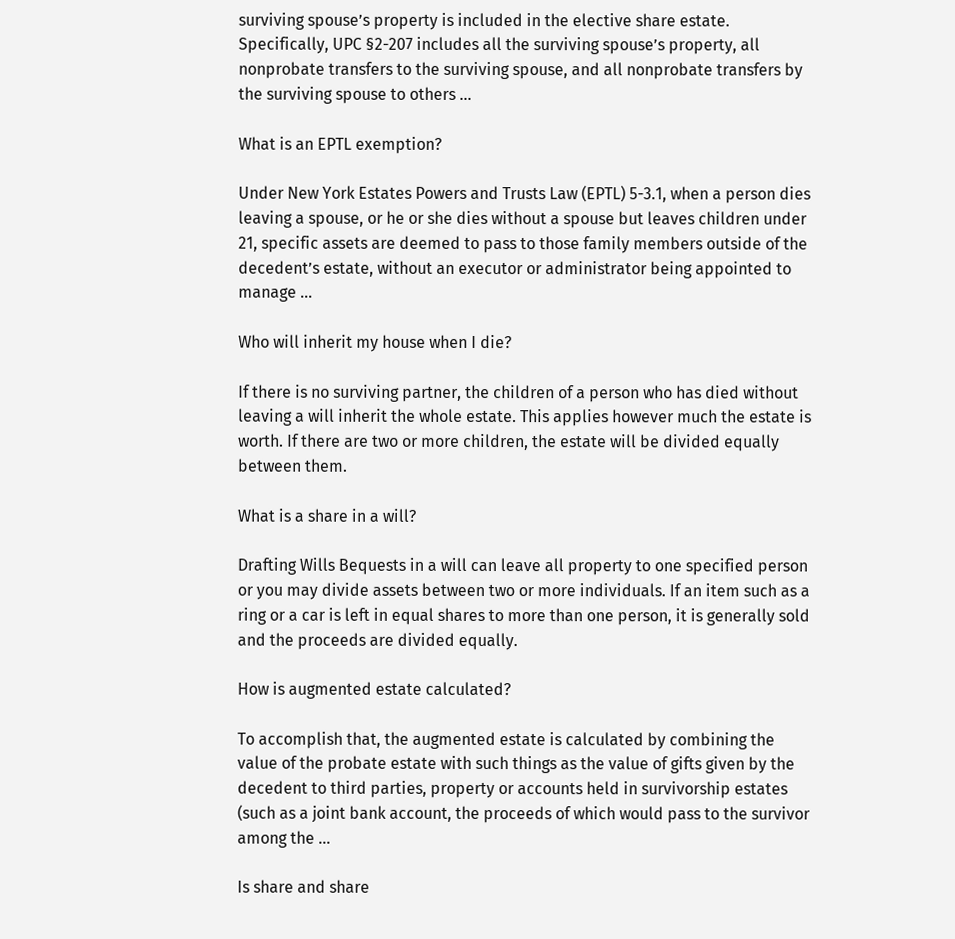surviving spouse’s property is included in the elective share estate. Specifically, UPC §2-207 includes all the surviving spouse’s property, all nonprobate transfers to the surviving spouse, and all nonprobate transfers by the surviving spouse to others …

What is an EPTL exemption?

Under New York Estates Powers and Trusts Law (EPTL) 5-3.1, when a person dies leaving a spouse, or he or she dies without a spouse but leaves children under 21, specific assets are deemed to pass to those family members outside of the decedent’s estate, without an executor or administrator being appointed to manage …

Who will inherit my house when I die?

If there is no surviving partner, the children of a person who has died without leaving a will inherit the whole estate. This applies however much the estate is worth. If there are two or more children, the estate will be divided equally between them.

What is a share in a will?

Drafting Wills Bequests in a will can leave all property to one specified person or you may divide assets between two or more individuals. If an item such as a ring or a car is left in equal shares to more than one person, it is generally sold and the proceeds are divided equally.

How is augmented estate calculated?

To accomplish that, the augmented estate is calculated by combining the value of the probate estate with such things as the value of gifts given by the decedent to third parties, property or accounts held in survivorship estates (such as a joint bank account, the proceeds of which would pass to the survivor among the …

Is share and share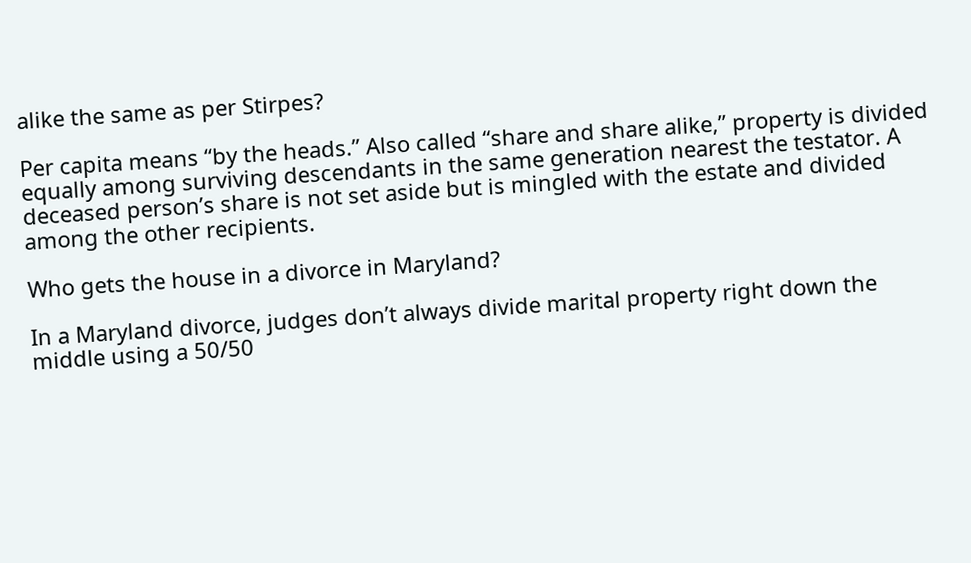alike the same as per Stirpes?

Per capita means “by the heads.” Also called “share and share alike,” property is divided equally among surviving descendants in the same generation nearest the testator. A deceased person’s share is not set aside but is mingled with the estate and divided among the other recipients.

Who gets the house in a divorce in Maryland?

In a Maryland divorce, judges don’t always divide marital property right down the middle using a 50/50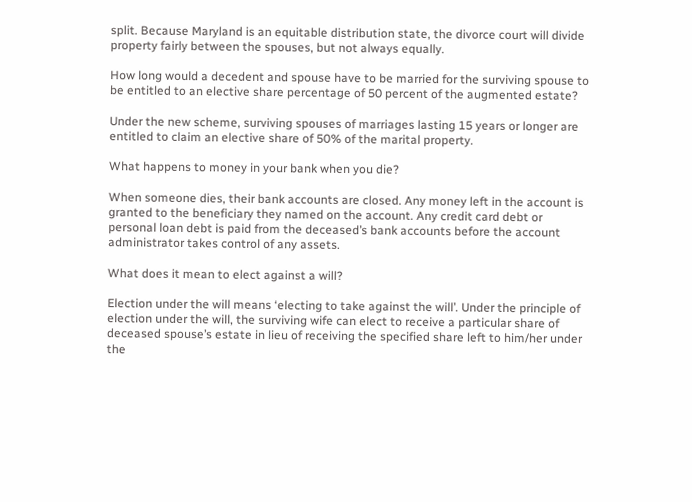split. Because Maryland is an equitable distribution state, the divorce court will divide property fairly between the spouses, but not always equally.

How long would a decedent and spouse have to be married for the surviving spouse to be entitled to an elective share percentage of 50 percent of the augmented estate?

Under the new scheme, surviving spouses of marriages lasting 15 years or longer are entitled to claim an elective share of 50% of the marital property.

What happens to money in your bank when you die?

When someone dies, their bank accounts are closed. Any money left in the account is granted to the beneficiary they named on the account. Any credit card debt or personal loan debt is paid from the deceased’s bank accounts before the account administrator takes control of any assets.

What does it mean to elect against a will?

Election under the will means ‘electing to take against the will’. Under the principle of election under the will, the surviving wife can elect to receive a particular share of deceased spouse’s estate in lieu of receiving the specified share left to him/her under the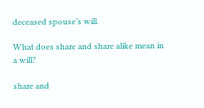deceased spouse’s will.

What does share and share alike mean in a will?

share and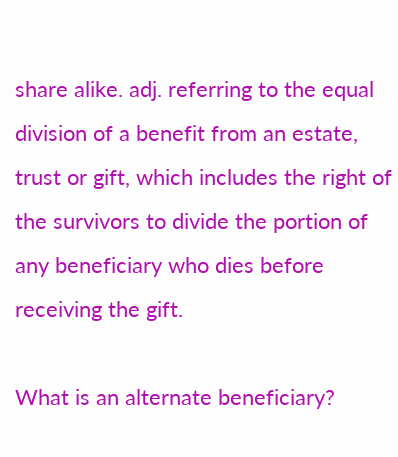share alike. adj. referring to the equal division of a benefit from an estate, trust or gift, which includes the right of the survivors to divide the portion of any beneficiary who dies before receiving the gift.

What is an alternate beneficiary?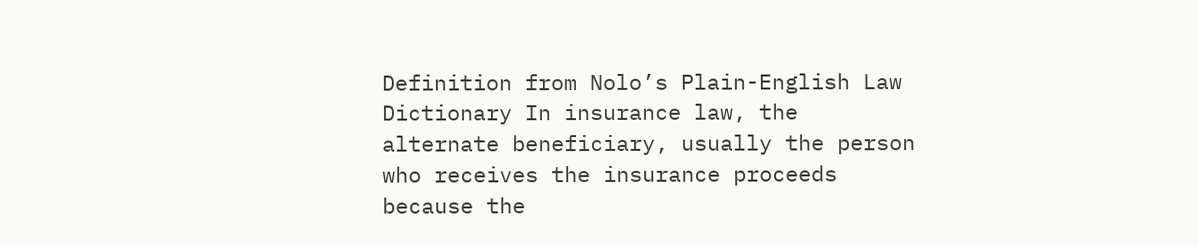Definition from Nolo’s Plain-English Law Dictionary In insurance law, the alternate beneficiary, usually the person who receives the insurance proceeds because the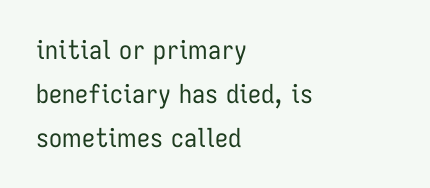initial or primary beneficiary has died, is sometimes called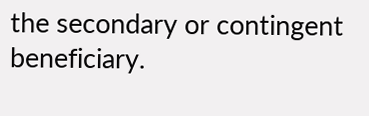the secondary or contingent beneficiary.